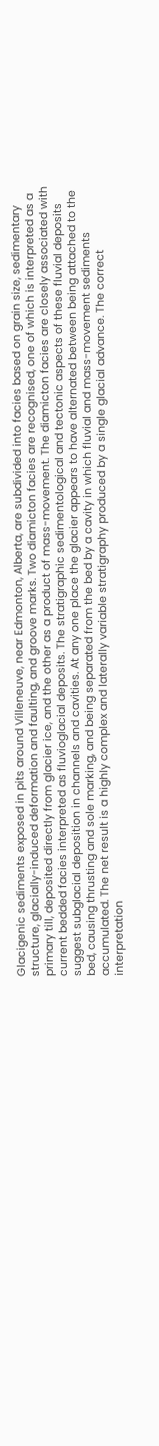Glacigenic sediments exposed in pits around Villeneuve, near Edmonton, Alberta, are subdivided into facies based on grain size, sedimentary structure, glacially-induced deformation and faulting, and groove marks. Two diamicton facies are recognised, one of which is interpreted as a primary till, deposited directly from glacier ice, and the other as a product of mass-movement. The diamicton facies are closely associated with current bedded facies interpreted as fluvioglacial deposits. The stratigraphic sedimentological and tectonic aspects of these fluvial deposits suggest subglacial deposition in channels and cavities. At any one place the glacier appears to have alternated between being attached to the bed, causing thrusting and sole marking, and being separated from the bed by a cavity in which fluvial and mass-movement sediments accumulated. The net result is a highly complex and laterally variable stratigraphy produced by a single glacial advance. The correct interpretation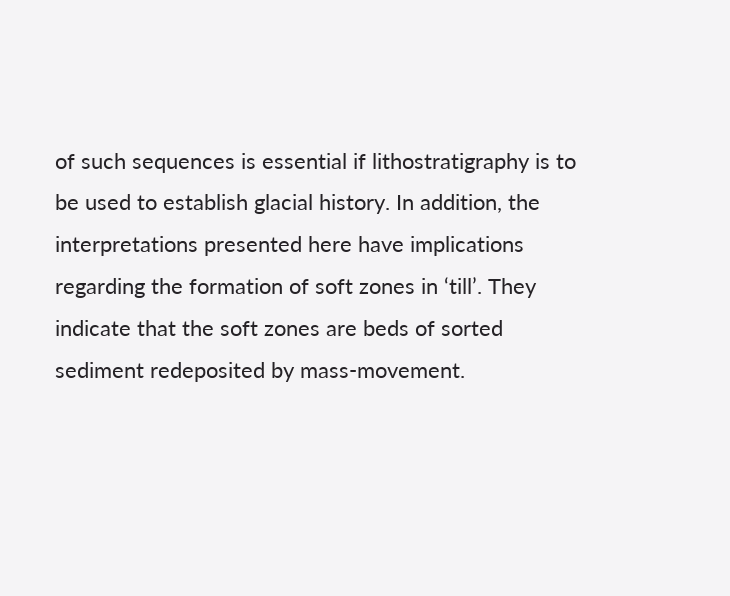of such sequences is essential if lithostratigraphy is to be used to establish glacial history. In addition, the interpretations presented here have implications regarding the formation of soft zones in ‘till’. They indicate that the soft zones are beds of sorted sediment redeposited by mass-movement.